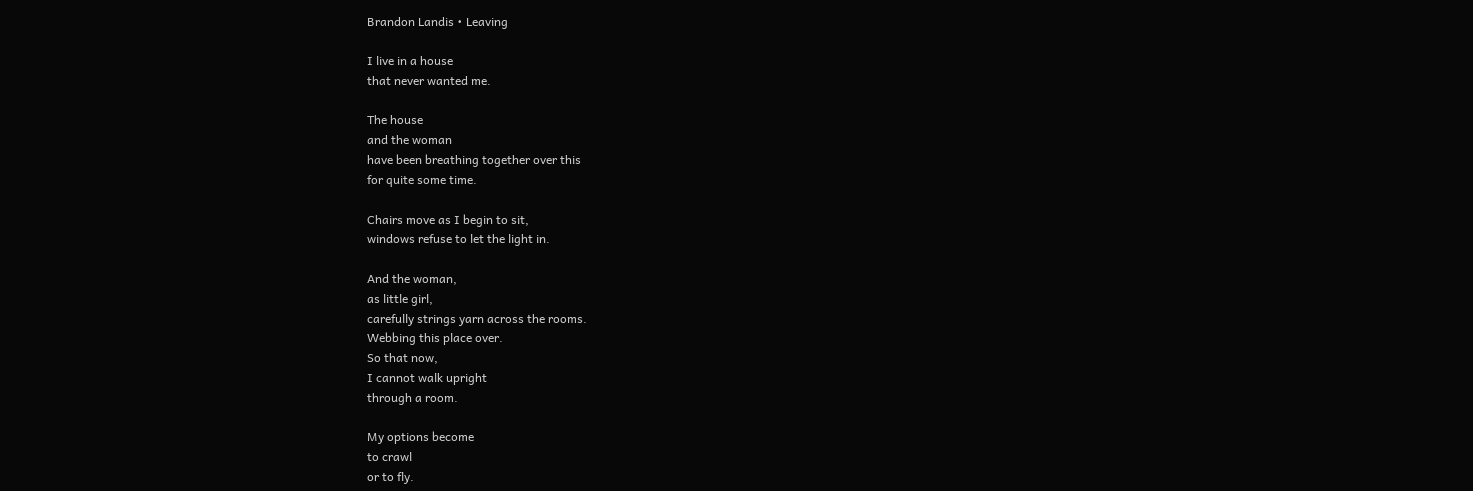Brandon Landis • Leaving

I live in a house
that never wanted me.

The house
and the woman
have been breathing together over this
for quite some time.

Chairs move as I begin to sit,
windows refuse to let the light in.

And the woman,
as little girl,
carefully strings yarn across the rooms.
Webbing this place over.
So that now,
I cannot walk upright
through a room.

My options become
to crawl
or to fly.